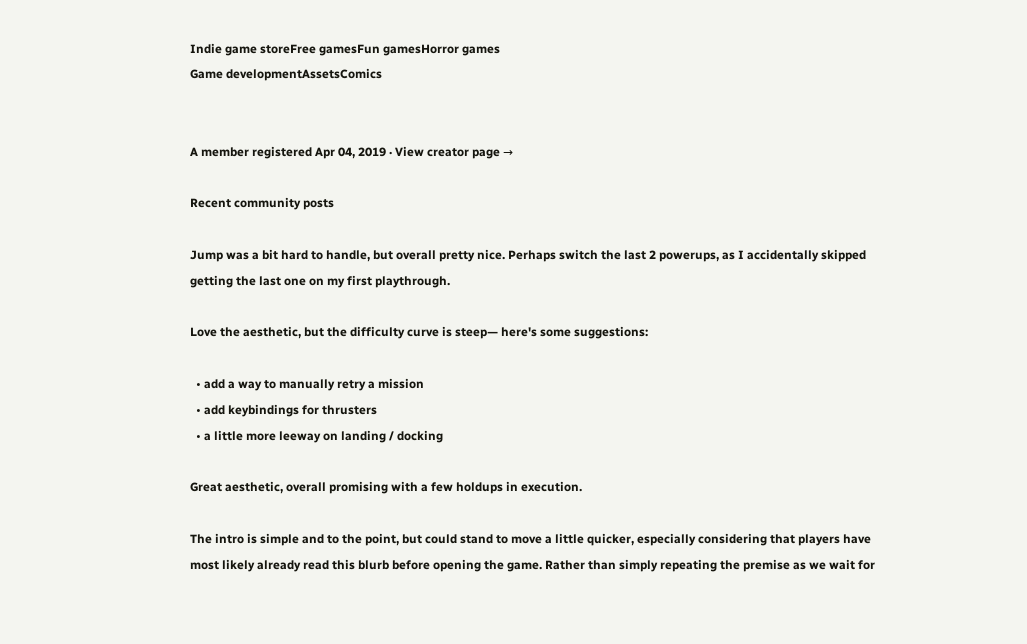Indie game storeFree gamesFun gamesHorror games
Game developmentAssetsComics


A member registered Apr 04, 2019 · View creator page →

Recent community posts

Jump was a bit hard to handle, but overall pretty nice. Perhaps switch the last 2 powerups, as I accidentally skipped getting the last one on my first playthrough.

Love the aesthetic, but the difficulty curve is steep— here's some suggestions:

  • add a way to manually retry a mission
  • add keybindings for thrusters
  • a little more leeway on landing / docking

Great aesthetic, overall promising with a few holdups in execution.

The intro is simple and to the point, but could stand to move a little quicker, especially considering that players have most likely already read this blurb before opening the game. Rather than simply repeating the premise as we wait for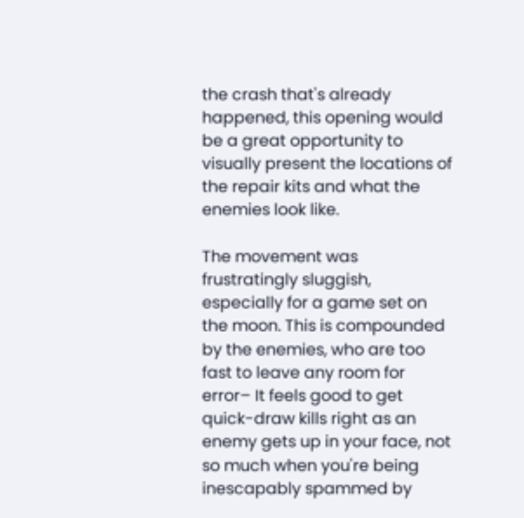the crash that's already happened, this opening would be a great opportunity to visually present the locations of the repair kits and what the enemies look like.

The movement was frustratingly sluggish, especially for a game set on the moon. This is compounded by the enemies, who are too fast to leave any room for error– It feels good to get quick-draw kills right as an enemy gets up in your face, not so much when you're being inescapably spammed by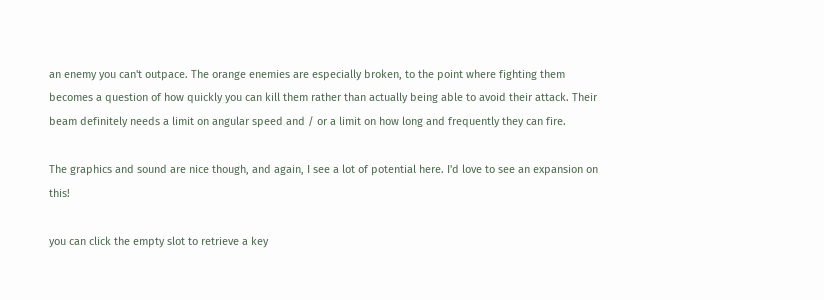an enemy you can't outpace. The orange enemies are especially broken, to the point where fighting them becomes a question of how quickly you can kill them rather than actually being able to avoid their attack. Their beam definitely needs a limit on angular speed and / or a limit on how long and frequently they can fire.

The graphics and sound are nice though, and again, I see a lot of potential here. I'd love to see an expansion on this!

you can click the empty slot to retrieve a key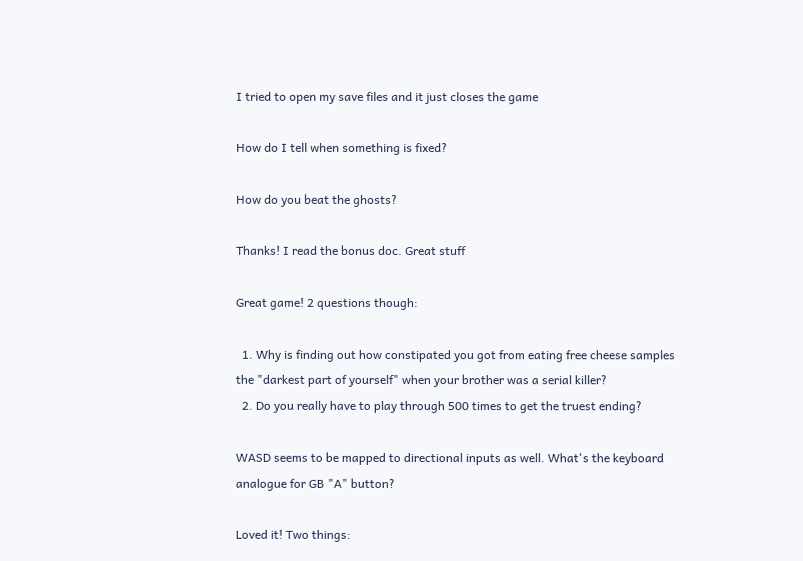I tried to open my save files and it just closes the game

How do I tell when something is fixed?

How do you beat the ghosts?

Thanks! I read the bonus doc. Great stuff

Great game! 2 questions though:

  1. Why is finding out how constipated you got from eating free cheese samples the "darkest part of yourself" when your brother was a serial killer?
  2. Do you really have to play through 500 times to get the truest ending?

WASD seems to be mapped to directional inputs as well. What's the keyboard analogue for GB "A" button?

Loved it! Two things: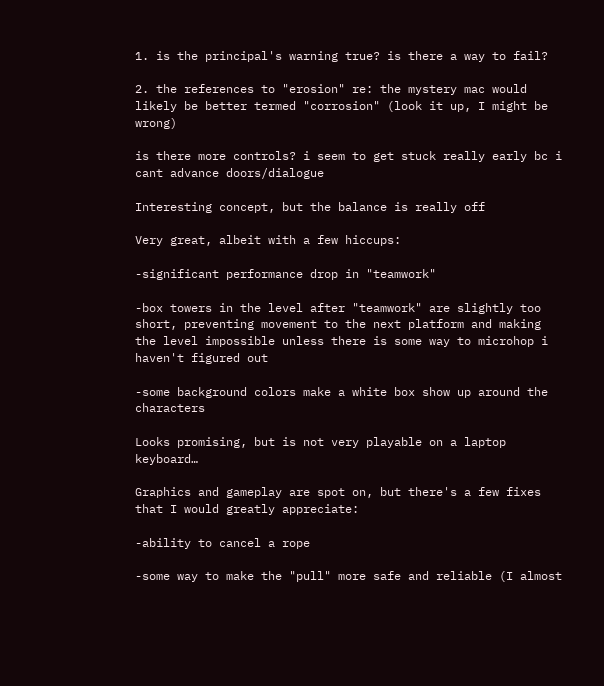1. is the principal's warning true? is there a way to fail?

2. the references to "erosion" re: the mystery mac would likely be better termed "corrosion" (look it up, I might be wrong)

is there more controls? i seem to get stuck really early bc i cant advance doors/dialogue

Interesting concept, but the balance is really off

Very great, albeit with a few hiccups:

-significant performance drop in "teamwork"

-box towers in the level after "teamwork" are slightly too short, preventing movement to the next platform and making the level impossible unless there is some way to microhop i haven't figured out

-some background colors make a white box show up around the characters

Looks promising, but is not very playable on a laptop keyboard…

Graphics and gameplay are spot on, but there's a few fixes that I would greatly appreciate:

-ability to cancel a rope

-some way to make the "pull" more safe and reliable (I almost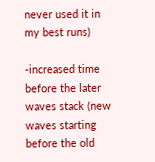never used it in my best runs)

-increased time before the later waves stack (new waves starting before the old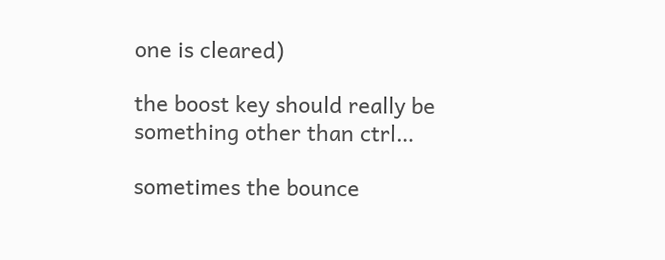one is cleared)

the boost key should really be something other than ctrl…

sometimes the bounce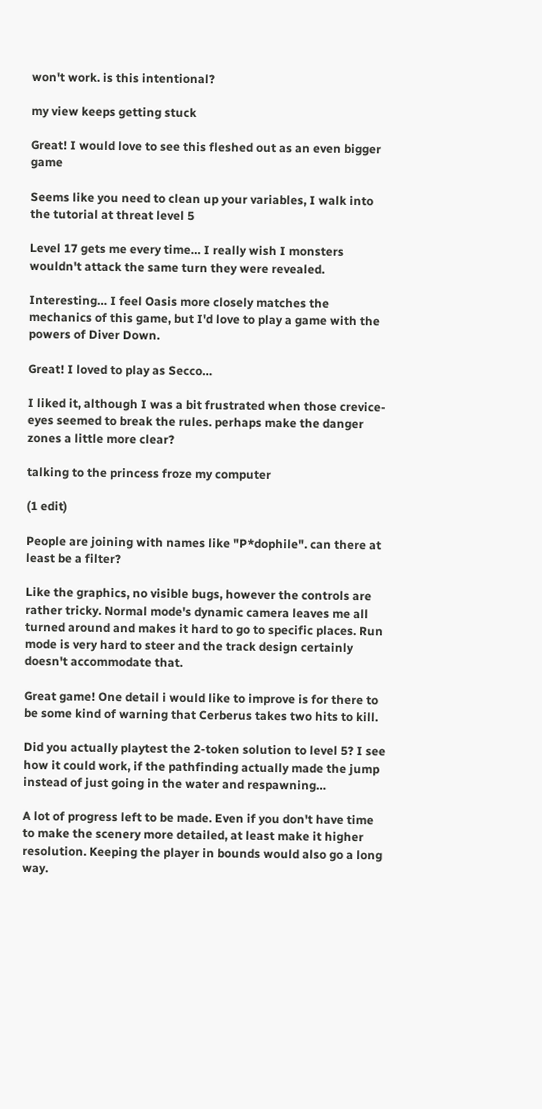won't work. is this intentional?

my view keeps getting stuck

Great! I would love to see this fleshed out as an even bigger game

Seems like you need to clean up your variables, I walk into the tutorial at threat level 5

Level 17 gets me every time… I really wish I monsters wouldn't attack the same turn they were revealed.

Interesting… I feel Oasis more closely matches the mechanics of this game, but I'd love to play a game with the powers of Diver Down.

Great! I loved to play as Secco…

I liked it, although I was a bit frustrated when those crevice-eyes seemed to break the rules. perhaps make the danger zones a little more clear?

talking to the princess froze my computer

(1 edit)

People are joining with names like "P*dophile". can there at least be a filter?

Like the graphics, no visible bugs, however the controls are rather tricky. Normal mode's dynamic camera leaves me all turned around and makes it hard to go to specific places. Run mode is very hard to steer and the track design certainly doesn't accommodate that.

Great game! One detail i would like to improve is for there to be some kind of warning that Cerberus takes two hits to kill.

Did you actually playtest the 2-token solution to level 5? I see how it could work, if the pathfinding actually made the jump instead of just going in the water and respawning…

A lot of progress left to be made. Even if you don't have time to make the scenery more detailed, at least make it higher resolution. Keeping the player in bounds would also go a long way.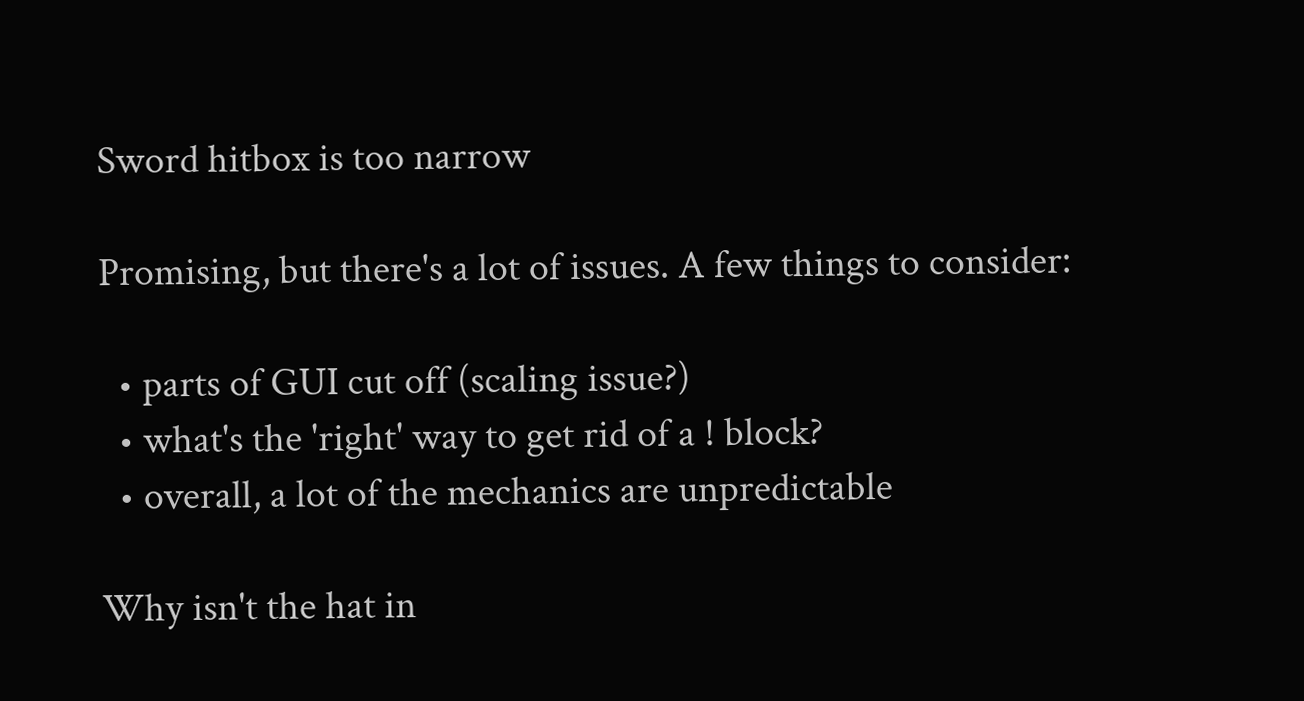Sword hitbox is too narrow

Promising, but there's a lot of issues. A few things to consider:

  • parts of GUI cut off (scaling issue?)
  • what's the 'right' way to get rid of a ! block?
  • overall, a lot of the mechanics are unpredictable

Why isn't the hat in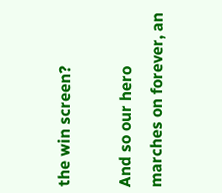the win screen?

And so our hero marches on forever, an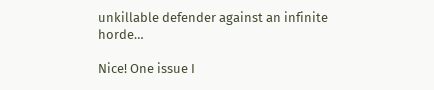unkillable defender against an infinite horde…

Nice! One issue I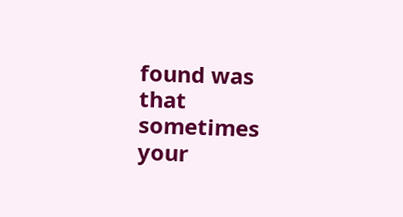found was that sometimes your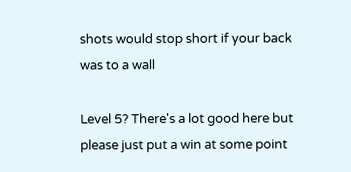shots would stop short if your back was to a wall

Level 5? There's a lot good here but please just put a win at some point